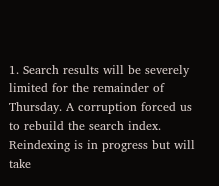1. Search results will be severely limited for the remainder of Thursday. A corruption forced us to rebuild the search index. Reindexing is in progress but will take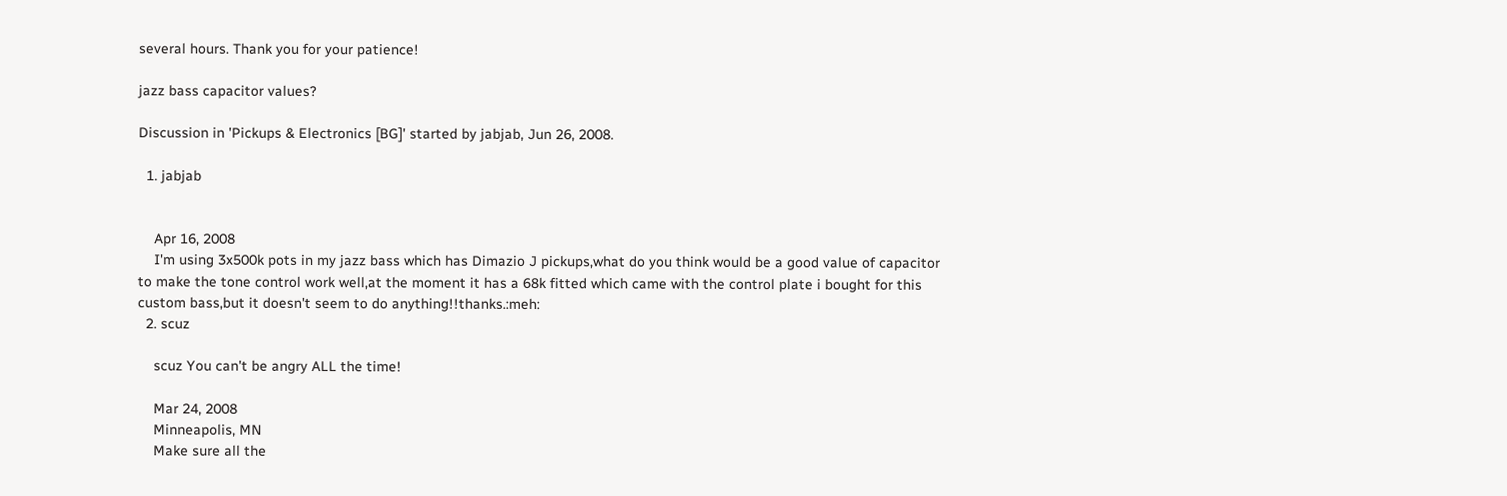several hours. Thank you for your patience!

jazz bass capacitor values?

Discussion in 'Pickups & Electronics [BG]' started by jabjab, Jun 26, 2008.

  1. jabjab


    Apr 16, 2008
    I'm using 3x500k pots in my jazz bass which has Dimazio J pickups,what do you think would be a good value of capacitor to make the tone control work well,at the moment it has a 68k fitted which came with the control plate i bought for this custom bass,but it doesn't seem to do anything!!thanks.:meh:
  2. scuz

    scuz You can't be angry ALL the time!

    Mar 24, 2008
    Minneapolis, MN
    Make sure all the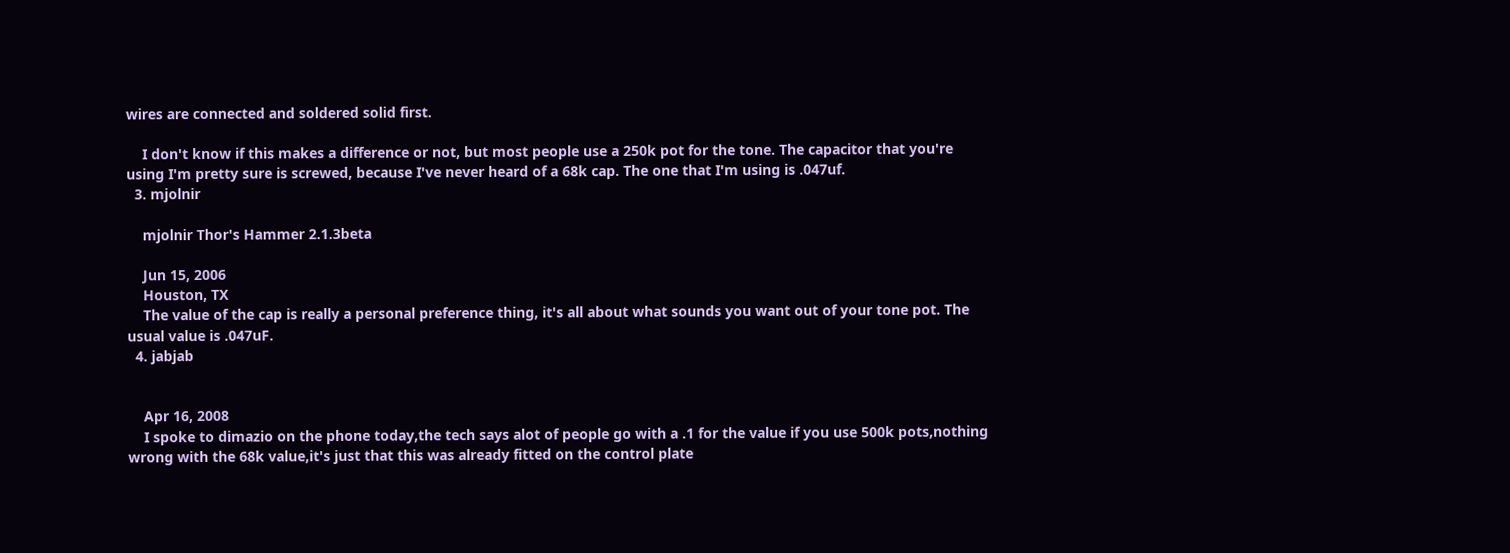wires are connected and soldered solid first.

    I don't know if this makes a difference or not, but most people use a 250k pot for the tone. The capacitor that you're using I'm pretty sure is screwed, because I've never heard of a 68k cap. The one that I'm using is .047uf.
  3. mjolnir

    mjolnir Thor's Hammer 2.1.3beta

    Jun 15, 2006
    Houston, TX
    The value of the cap is really a personal preference thing, it's all about what sounds you want out of your tone pot. The usual value is .047uF.
  4. jabjab


    Apr 16, 2008
    I spoke to dimazio on the phone today,the tech says alot of people go with a .1 for the value if you use 500k pots,nothing wrong with the 68k value,it's just that this was already fitted on the control plate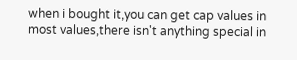when i bought it,you can get cap values in most values,there isn't anything special in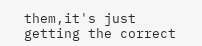them,it's just getting the correct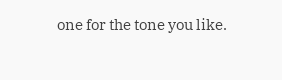one for the tone you like.